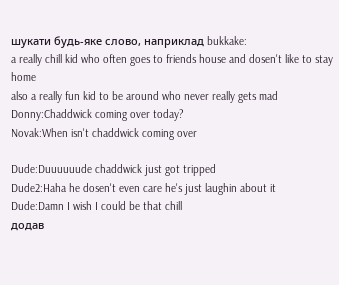шукати будь-яке слово, наприклад bukkake:
a really chill kid who often goes to friends house and dosen't like to stay home
also a really fun kid to be around who never really gets mad
Donny:Chaddwick coming over today?
Novak:When isn't chaddwick coming over

Dude:Duuuuuude chaddwick just got tripped
Dude2:Haha he dosen't even care he's just laughin about it
Dude:Damn I wish I could be that chill
додав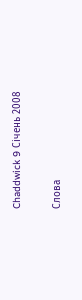Chaddwick 9 Січень 2008

Слова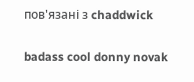пов'язані з chaddwick

badass cool donny novak